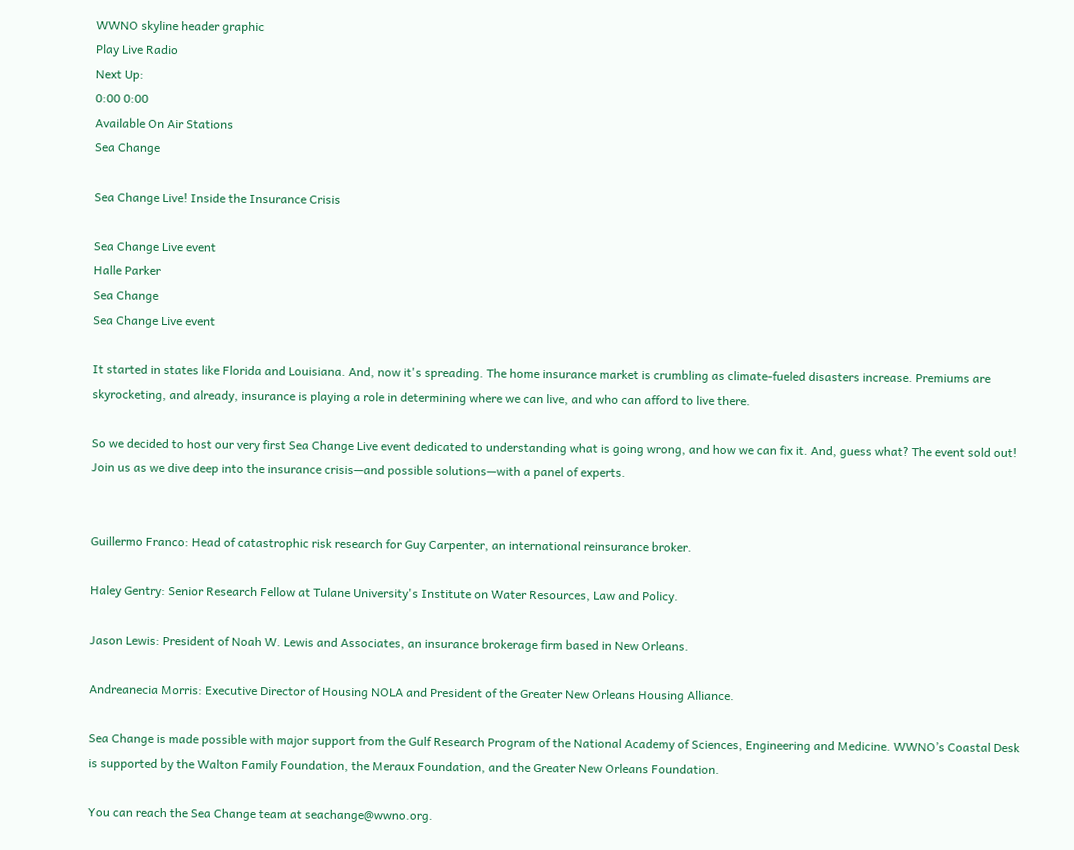WWNO skyline header graphic
Play Live Radio
Next Up:
0:00 0:00
Available On Air Stations
Sea Change

Sea Change Live! Inside the Insurance Crisis

Sea Change Live event
Halle Parker
Sea Change
Sea Change Live event

It started in states like Florida and Louisiana. And, now it's spreading. The home insurance market is crumbling as climate-fueled disasters increase. Premiums are skyrocketing, and already, insurance is playing a role in determining where we can live, and who can afford to live there.

So we decided to host our very first Sea Change Live event dedicated to understanding what is going wrong, and how we can fix it. And, guess what? The event sold out! Join us as we dive deep into the insurance crisis—and possible solutions—with a panel of experts.


Guillermo Franco: Head of catastrophic risk research for Guy Carpenter, an international reinsurance broker.

Haley Gentry: Senior Research Fellow at Tulane University's Institute on Water Resources, Law and Policy.

Jason Lewis: President of Noah W. Lewis and Associates, an insurance brokerage firm based in New Orleans.

Andreanecia Morris: Executive Director of Housing NOLA and President of the Greater New Orleans Housing Alliance.

Sea Change is made possible with major support from the Gulf Research Program of the National Academy of Sciences, Engineering and Medicine. WWNO’s Coastal Desk is supported by the Walton Family Foundation, the Meraux Foundation, and the Greater New Orleans Foundation.

You can reach the Sea Change team at seachange@wwno.org.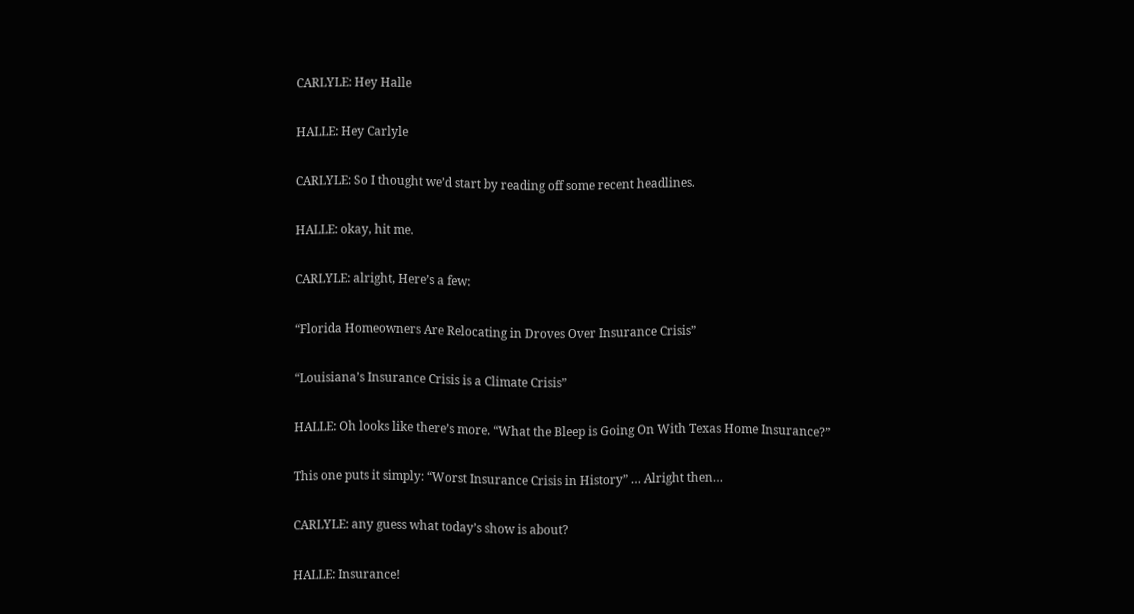CARLYLE: Hey Halle

HALLE: Hey Carlyle

CARLYLE: So I thought we’d start by reading off some recent headlines.

HALLE: okay, hit me.

CARLYLE: alright, Here’s a few:

“Florida Homeowners Are Relocating in Droves Over Insurance Crisis”

“Louisiana’s Insurance Crisis is a Climate Crisis”

HALLE: Oh looks like there’s more. “What the Bleep is Going On With Texas Home Insurance?”

This one puts it simply: “Worst Insurance Crisis in History” … Alright then…

CARLYLE: any guess what today’s show is about?

HALLE: Insurance!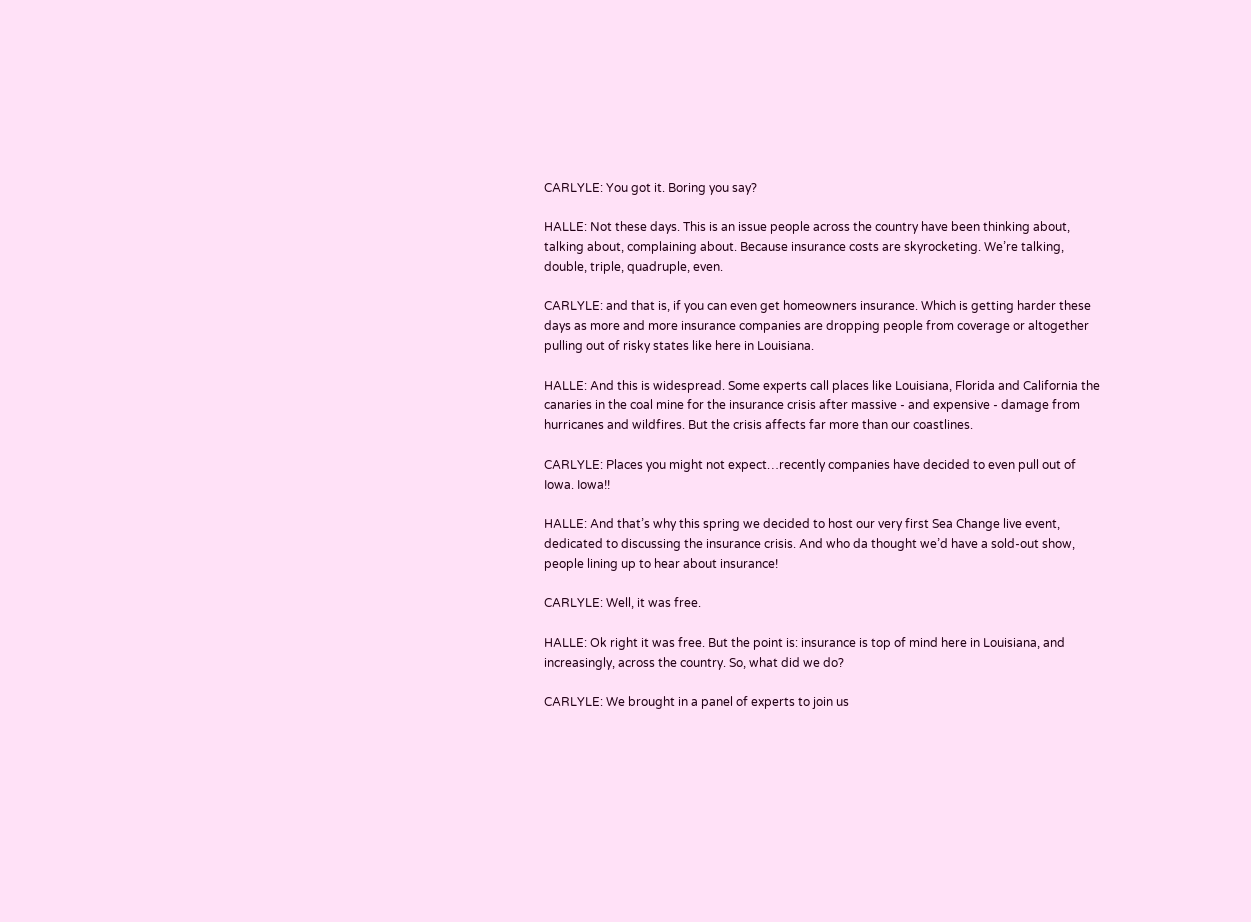CARLYLE: You got it. Boring you say?

HALLE: Not these days. This is an issue people across the country have been thinking about, talking about, complaining about. Because insurance costs are skyrocketing. We’re talking, double, triple, quadruple, even.

CARLYLE: and that is, if you can even get homeowners insurance. Which is getting harder these days as more and more insurance companies are dropping people from coverage or altogether pulling out of risky states like here in Louisiana.

HALLE: And this is widespread. Some experts call places like Louisiana, Florida and California the canaries in the coal mine for the insurance crisis after massive - and expensive - damage from hurricanes and wildfires. But the crisis affects far more than our coastlines.

CARLYLE: Places you might not expect…recently companies have decided to even pull out of Iowa. Iowa!!

HALLE: And that’s why this spring we decided to host our very first Sea Change live event, dedicated to discussing the insurance crisis. And who da thought we’d have a sold-out show, people lining up to hear about insurance!

CARLYLE: Well, it was free.

HALLE: Ok right it was free. But the point is: insurance is top of mind here in Louisiana, and increasingly, across the country. So, what did we do?

CARLYLE: We brought in a panel of experts to join us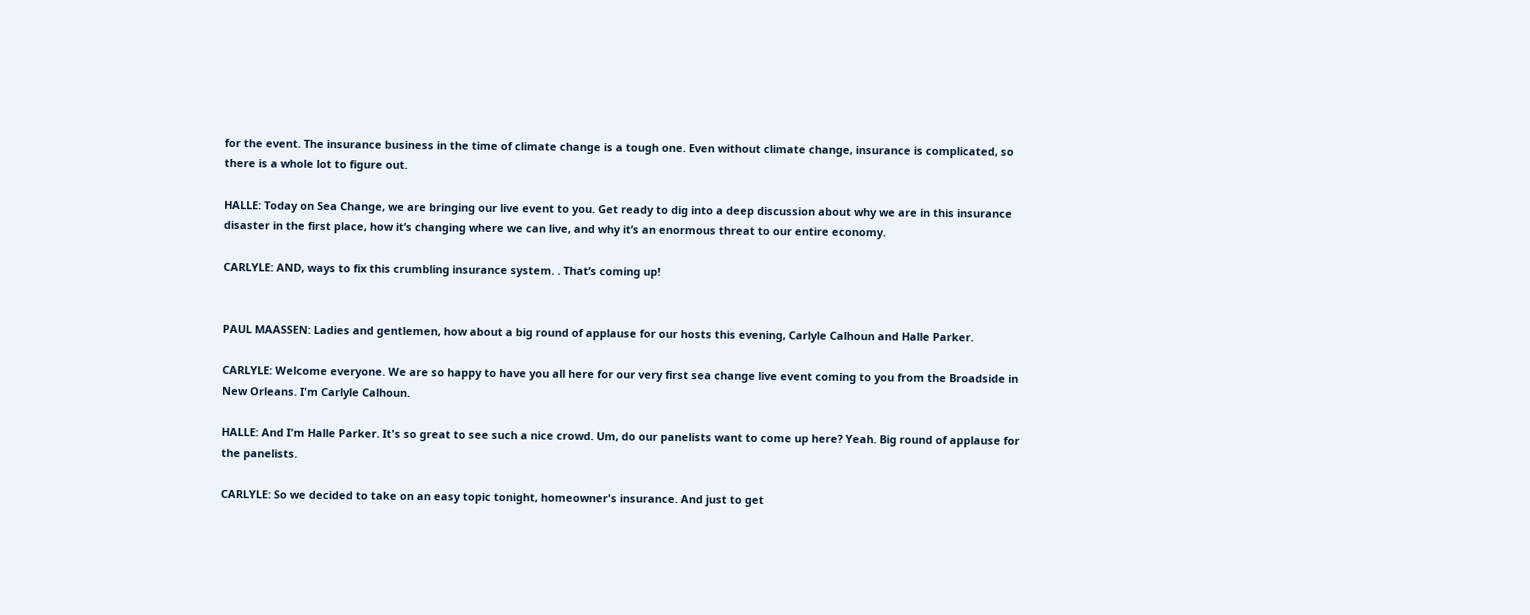for the event. The insurance business in the time of climate change is a tough one. Even without climate change, insurance is complicated, so there is a whole lot to figure out.

HALLE: Today on Sea Change, we are bringing our live event to you. Get ready to dig into a deep discussion about why we are in this insurance disaster in the first place, how it’s changing where we can live, and why it’s an enormous threat to our entire economy.

CARLYLE: AND, ways to fix this crumbling insurance system. . That’s coming up!


PAUL MAASSEN: Ladies and gentlemen, how about a big round of applause for our hosts this evening, Carlyle Calhoun and Halle Parker.

CARLYLE: Welcome everyone. We are so happy to have you all here for our very first sea change live event coming to you from the Broadside in New Orleans. I'm Carlyle Calhoun.

HALLE: And I'm Halle Parker. It's so great to see such a nice crowd. Um, do our panelists want to come up here? Yeah. Big round of applause for the panelists.

CARLYLE: So we decided to take on an easy topic tonight, homeowner's insurance. And just to get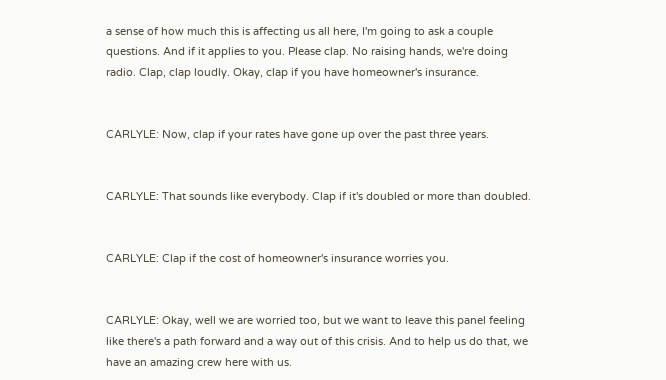a sense of how much this is affecting us all here, I'm going to ask a couple questions. And if it applies to you. Please clap. No raising hands, we're doing radio. Clap, clap loudly. Okay, clap if you have homeowner's insurance.


CARLYLE: Now, clap if your rates have gone up over the past three years.


CARLYLE: That sounds like everybody. Clap if it's doubled or more than doubled.


CARLYLE: Clap if the cost of homeowner's insurance worries you.


CARLYLE: Okay, well we are worried too, but we want to leave this panel feeling like there's a path forward and a way out of this crisis. And to help us do that, we have an amazing crew here with us.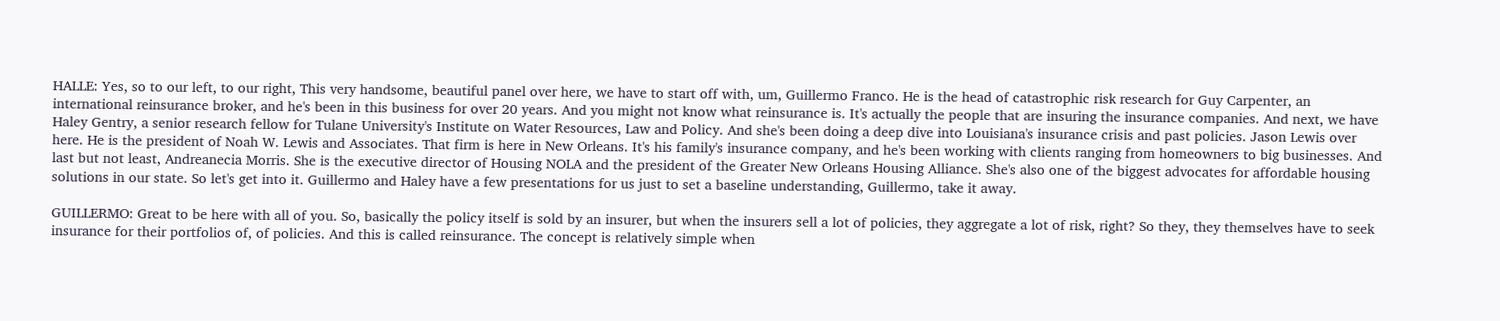HALLE: Yes, so to our left, to our right, This very handsome, beautiful panel over here, we have to start off with, um, Guillermo Franco. He is the head of catastrophic risk research for Guy Carpenter, an international reinsurance broker, and he's been in this business for over 20 years. And you might not know what reinsurance is. It's actually the people that are insuring the insurance companies. And next, we have Haley Gentry, a senior research fellow for Tulane University's Institute on Water Resources, Law and Policy. And she's been doing a deep dive into Louisiana's insurance crisis and past policies. Jason Lewis over here. He is the president of Noah W. Lewis and Associates. That firm is here in New Orleans. It's his family's insurance company, and he's been working with clients ranging from homeowners to big businesses. And last but not least, Andreanecia Morris. She is the executive director of Housing NOLA and the president of the Greater New Orleans Housing Alliance. She's also one of the biggest advocates for affordable housing solutions in our state. So let's get into it. Guillermo and Haley have a few presentations for us just to set a baseline understanding, Guillermo, take it away.

GUILLERMO: Great to be here with all of you. So, basically the policy itself is sold by an insurer, but when the insurers sell a lot of policies, they aggregate a lot of risk, right? So they, they themselves have to seek insurance for their portfolios of, of policies. And this is called reinsurance. The concept is relatively simple when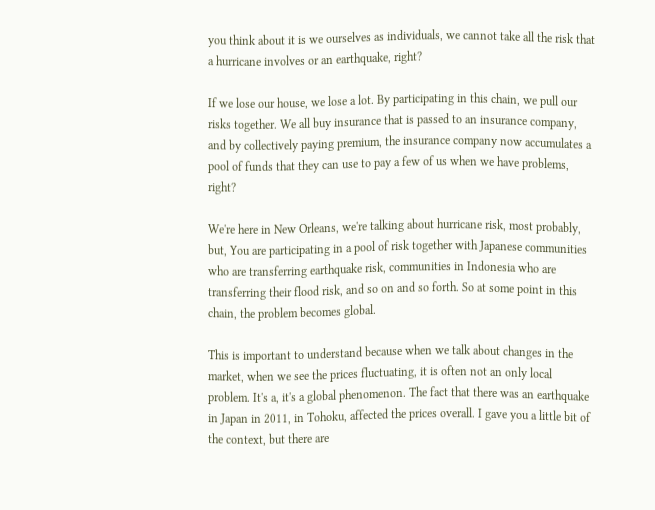you think about it is we ourselves as individuals, we cannot take all the risk that a hurricane involves or an earthquake, right?

If we lose our house, we lose a lot. By participating in this chain, we pull our risks together. We all buy insurance that is passed to an insurance company, and by collectively paying premium, the insurance company now accumulates a pool of funds that they can use to pay a few of us when we have problems, right?

We're here in New Orleans, we're talking about hurricane risk, most probably, but, You are participating in a pool of risk together with Japanese communities who are transferring earthquake risk, communities in Indonesia who are transferring their flood risk, and so on and so forth. So at some point in this chain, the problem becomes global.

This is important to understand because when we talk about changes in the market, when we see the prices fluctuating, it is often not an only local problem. It's a, it's a global phenomenon. The fact that there was an earthquake in Japan in 2011, in Tohoku, affected the prices overall. I gave you a little bit of the context, but there are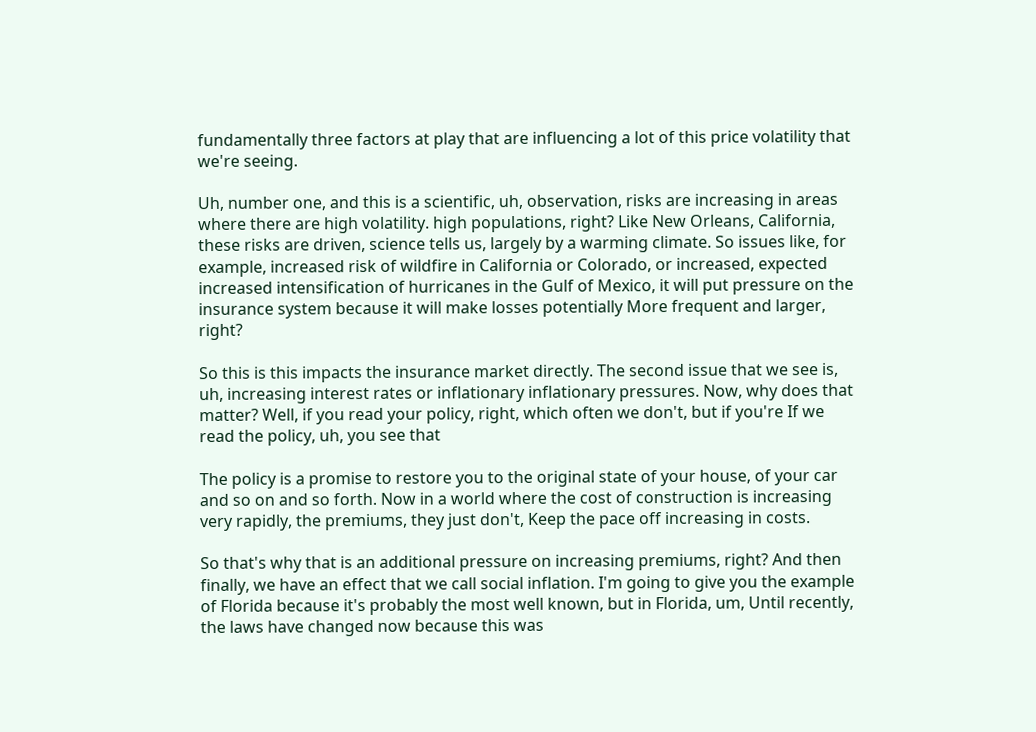fundamentally three factors at play that are influencing a lot of this price volatility that we're seeing.

Uh, number one, and this is a scientific, uh, observation, risks are increasing in areas where there are high volatility. high populations, right? Like New Orleans, California, these risks are driven, science tells us, largely by a warming climate. So issues like, for example, increased risk of wildfire in California or Colorado, or increased, expected increased intensification of hurricanes in the Gulf of Mexico, it will put pressure on the insurance system because it will make losses potentially More frequent and larger, right?

So this is this impacts the insurance market directly. The second issue that we see is, uh, increasing interest rates or inflationary inflationary pressures. Now, why does that matter? Well, if you read your policy, right, which often we don't, but if you're If we read the policy, uh, you see that

The policy is a promise to restore you to the original state of your house, of your car and so on and so forth. Now in a world where the cost of construction is increasing very rapidly, the premiums, they just don't, Keep the pace off increasing in costs.

So that's why that is an additional pressure on increasing premiums, right? And then finally, we have an effect that we call social inflation. I'm going to give you the example of Florida because it's probably the most well known, but in Florida, um, Until recently, the laws have changed now because this was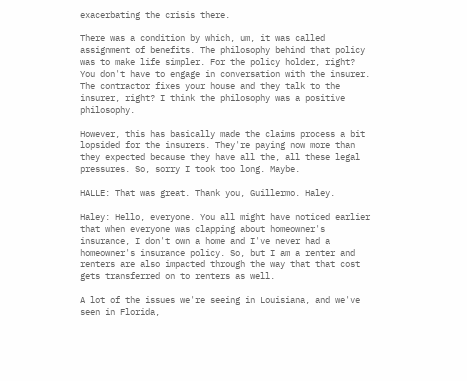exacerbating the crisis there.

There was a condition by which, um, it was called assignment of benefits. The philosophy behind that policy was to make life simpler. For the policy holder, right? You don't have to engage in conversation with the insurer. The contractor fixes your house and they talk to the insurer, right? I think the philosophy was a positive philosophy.

However, this has basically made the claims process a bit lopsided for the insurers. They're paying now more than they expected because they have all the, all these legal pressures. So, sorry I took too long. Maybe.

HALLE: That was great. Thank you, Guillermo. Haley.

Haley: Hello, everyone. You all might have noticed earlier that when everyone was clapping about homeowner's insurance, I don't own a home and I've never had a homeowner's insurance policy. So, but I am a renter and renters are also impacted through the way that that cost gets transferred on to renters as well.

A lot of the issues we're seeing in Louisiana, and we've seen in Florida,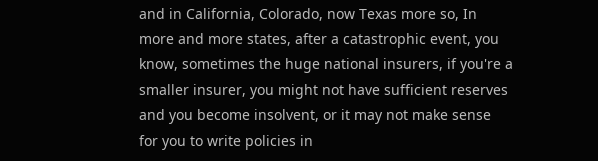and in California, Colorado, now Texas more so, In more and more states, after a catastrophic event, you know, sometimes the huge national insurers, if you're a smaller insurer, you might not have sufficient reserves and you become insolvent, or it may not make sense for you to write policies in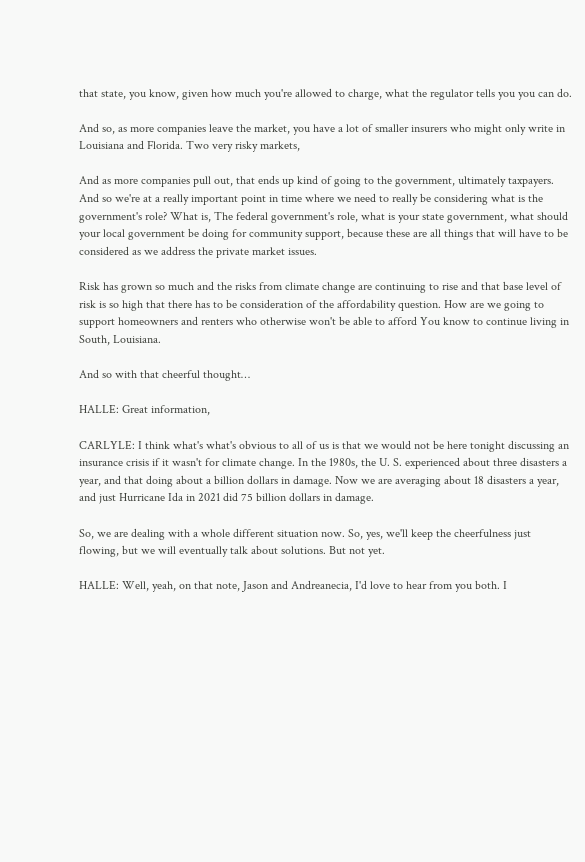that state, you know, given how much you're allowed to charge, what the regulator tells you you can do.

And so, as more companies leave the market, you have a lot of smaller insurers who might only write in Louisiana and Florida. Two very risky markets,

And as more companies pull out, that ends up kind of going to the government, ultimately taxpayers. And so we're at a really important point in time where we need to really be considering what is the government's role? What is, The federal government's role, what is your state government, what should your local government be doing for community support, because these are all things that will have to be considered as we address the private market issues.

Risk has grown so much and the risks from climate change are continuing to rise and that base level of risk is so high that there has to be consideration of the affordability question. How are we going to support homeowners and renters who otherwise won't be able to afford You know to continue living in South, Louisiana.

And so with that cheerful thought…

HALLE: Great information,

CARLYLE: I think what's what's obvious to all of us is that we would not be here tonight discussing an insurance crisis if it wasn't for climate change. In the 1980s, the U. S. experienced about three disasters a year, and that doing about a billion dollars in damage. Now we are averaging about 18 disasters a year, and just Hurricane Ida in 2021 did 75 billion dollars in damage.

So, we are dealing with a whole different situation now. So, yes, we'll keep the cheerfulness just flowing, but we will eventually talk about solutions. But not yet.

HALLE: Well, yeah, on that note, Jason and Andreanecia, I'd love to hear from you both. I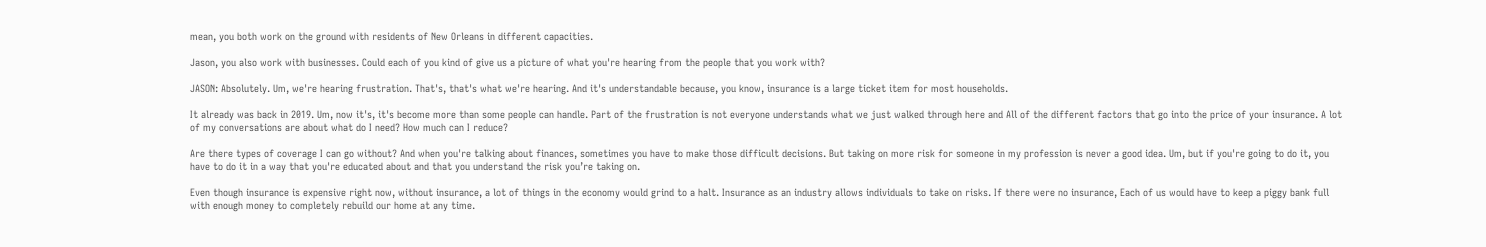mean, you both work on the ground with residents of New Orleans in different capacities.

Jason, you also work with businesses. Could each of you kind of give us a picture of what you're hearing from the people that you work with?

JASON: Absolutely. Um, we're hearing frustration. That's, that's what we're hearing. And it's understandable because, you know, insurance is a large ticket item for most households.

It already was back in 2019. Um, now it's, it's become more than some people can handle. Part of the frustration is not everyone understands what we just walked through here and All of the different factors that go into the price of your insurance. A lot of my conversations are about what do I need? How much can I reduce?

Are there types of coverage I can go without? And when you're talking about finances, sometimes you have to make those difficult decisions. But taking on more risk for someone in my profession is never a good idea. Um, but if you're going to do it, you have to do it in a way that you're educated about and that you understand the risk you’re taking on.

Even though insurance is expensive right now, without insurance, a lot of things in the economy would grind to a halt. Insurance as an industry allows individuals to take on risks. If there were no insurance, Each of us would have to keep a piggy bank full with enough money to completely rebuild our home at any time.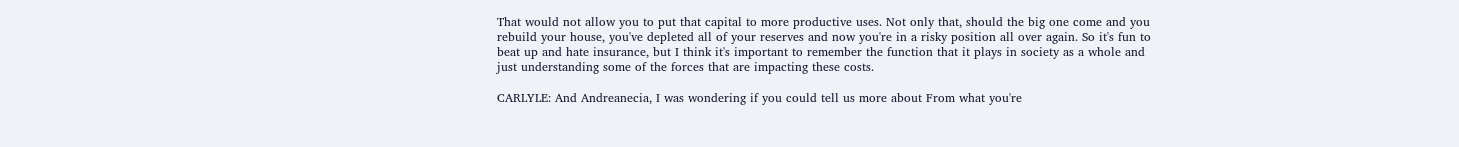That would not allow you to put that capital to more productive uses. Not only that, should the big one come and you rebuild your house, you've depleted all of your reserves and now you're in a risky position all over again. So it's fun to beat up and hate insurance, but I think it's important to remember the function that it plays in society as a whole and just understanding some of the forces that are impacting these costs.

CARLYLE: And Andreanecia, I was wondering if you could tell us more about From what you're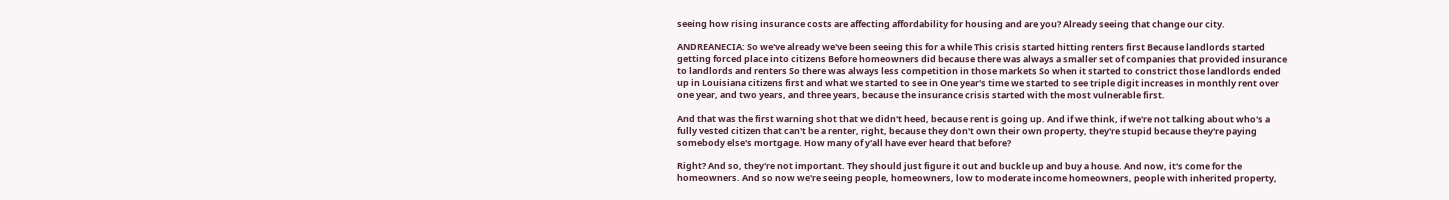seeing how rising insurance costs are affecting affordability for housing and are you? Already seeing that change our city.

ANDREANECIA: So we've already we've been seeing this for a while This crisis started hitting renters first Because landlords started getting forced place into citizens Before homeowners did because there was always a smaller set of companies that provided insurance to landlords and renters So there was always less competition in those markets So when it started to constrict those landlords ended up in Louisiana citizens first and what we started to see in One year's time we started to see triple digit increases in monthly rent over one year, and two years, and three years, because the insurance crisis started with the most vulnerable first.

And that was the first warning shot that we didn't heed, because rent is going up. And if we think, if we're not talking about who's a fully vested citizen that can't be a renter, right, because they don't own their own property, they're stupid because they're paying somebody else's mortgage. How many of y'all have ever heard that before?

Right? And so, they're not important. They should just figure it out and buckle up and buy a house. And now, it's come for the homeowners. And so now we're seeing people, homeowners, low to moderate income homeowners, people with inherited property,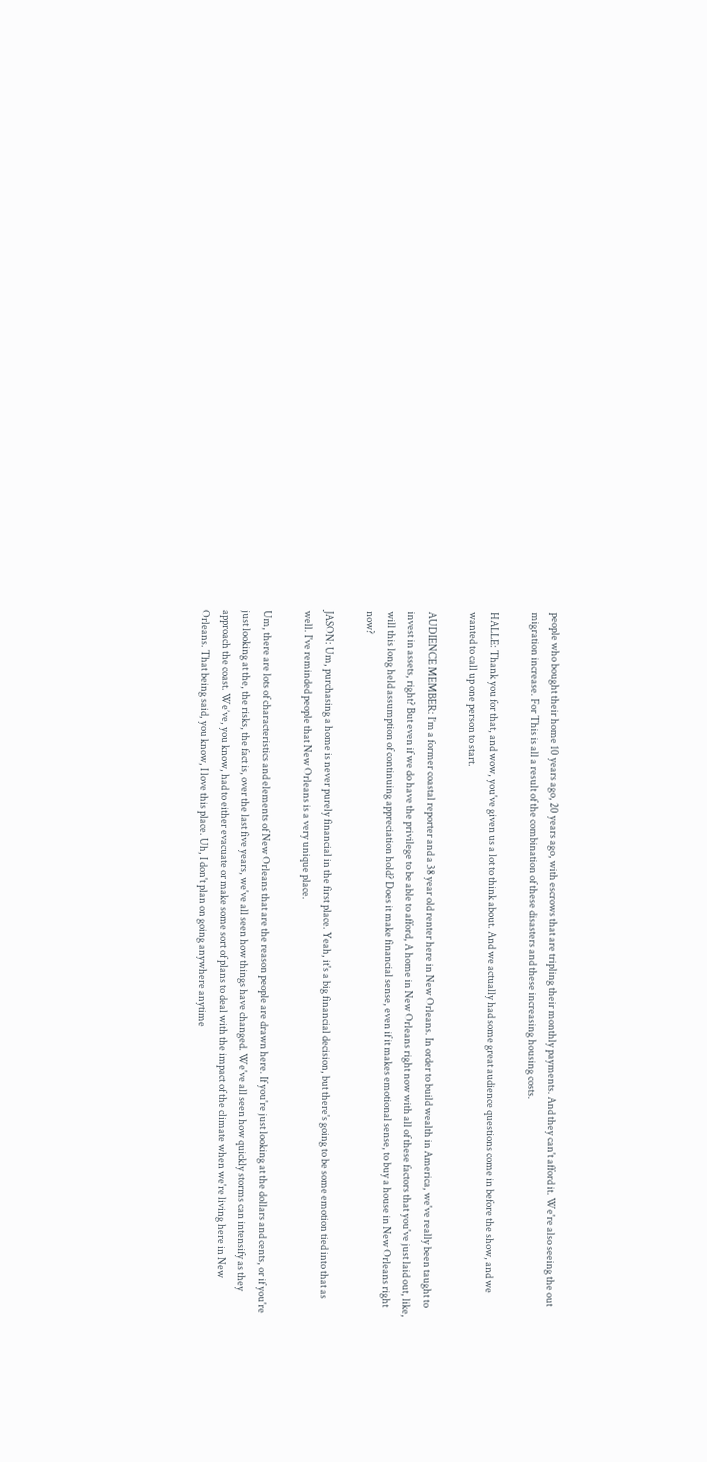people who bought their home 10 years ago, 20 years ago, with escrows that are tripling their monthly payments. And they can't afford it. We're also seeing the out migration increase. For This is all a result of the combination of these disasters and these increasing housing costs.

HALLE: Thank you for that, and wow, you've given us a lot to think about. And we actually had some great audience questions come in before the show, and we wanted to call up one person to start.

AUDIENCE MEMBER: I’m a former coastal reporter and a 38 year old renter here in New Orleans. In order to build wealth in America, we've really been taught to invest in assets, right? But even if we do have the privilege to be able to afford, A home in New Orleans right now with all of these factors that you've just laid out, like, will this long held assumption of continuing appreciation hold? Does it make financial sense, even if it makes emotional sense, to buy a house in New Orleans right now?

JASON: Um, purchasing a home is never purely financial in the first place. Yeah, it's a big financial decision, but there's going to be some emotion tied into that as well. I've reminded people that New Orleans is a very unique place.

Um, there are lots of characteristics and elements of New Orleans that are the reason people are drawn here. If you're just looking at the dollars and cents, or if you're just looking at the, the risks, the fact is, over the last five years, we've all seen how things have changed. We've all seen how quickly storms can intensify as they approach the coast. We’ve, you know, had to either evacuate or make some sort of plans to deal with the impact of the climate when we're living here in New Orleans. That being said, you know, I love this place. Uh, I don't plan on going anywhere anytime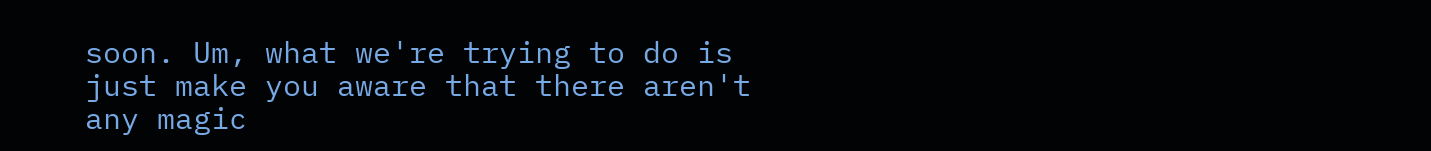soon. Um, what we're trying to do is just make you aware that there aren't any magic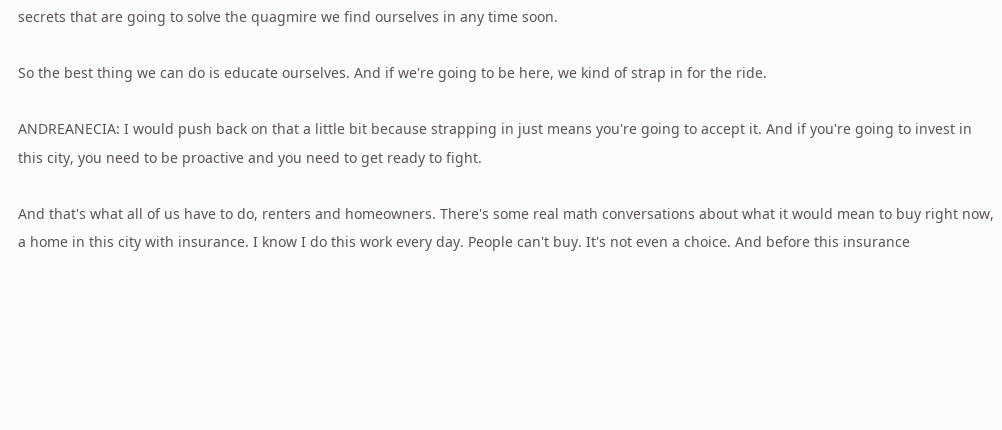secrets that are going to solve the quagmire we find ourselves in any time soon.

So the best thing we can do is educate ourselves. And if we're going to be here, we kind of strap in for the ride.

ANDREANECIA: I would push back on that a little bit because strapping in just means you're going to accept it. And if you're going to invest in this city, you need to be proactive and you need to get ready to fight.

And that's what all of us have to do, renters and homeowners. There's some real math conversations about what it would mean to buy right now, a home in this city with insurance. I know I do this work every day. People can't buy. It's not even a choice. And before this insurance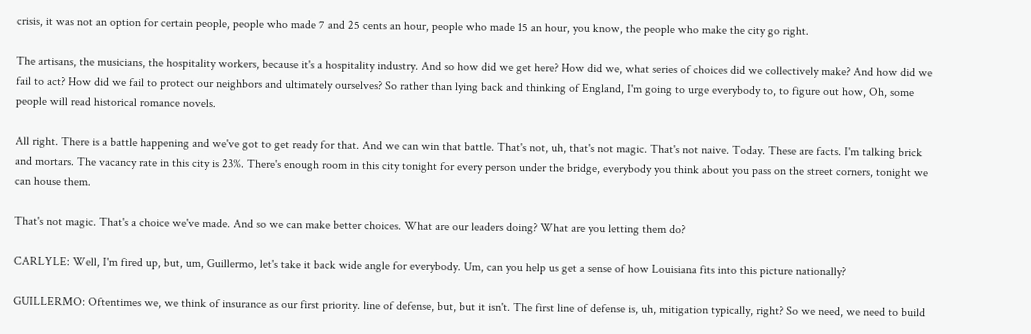crisis, it was not an option for certain people, people who made 7 and 25 cents an hour, people who made 15 an hour, you know, the people who make the city go right.

The artisans, the musicians, the hospitality workers, because it's a hospitality industry. And so how did we get here? How did we, what series of choices did we collectively make? And how did we fail to act? How did we fail to protect our neighbors and ultimately ourselves? So rather than lying back and thinking of England, I'm going to urge everybody to, to figure out how, Oh, some people will read historical romance novels.

All right. There is a battle happening and we've got to get ready for that. And we can win that battle. That's not, uh, that's not magic. That's not naive. Today. These are facts. I'm talking brick and mortars. The vacancy rate in this city is 23%. There's enough room in this city tonight for every person under the bridge, everybody you think about you pass on the street corners, tonight we can house them.

That's not magic. That's a choice we've made. And so we can make better choices. What are our leaders doing? What are you letting them do?

CARLYLE: Well, I'm fired up, but, um, Guillermo, let's take it back wide angle for everybody. Um, can you help us get a sense of how Louisiana fits into this picture nationally?

GUILLERMO: Oftentimes we, we think of insurance as our first priority. line of defense, but, but it isn't. The first line of defense is, uh, mitigation typically, right? So we need, we need to build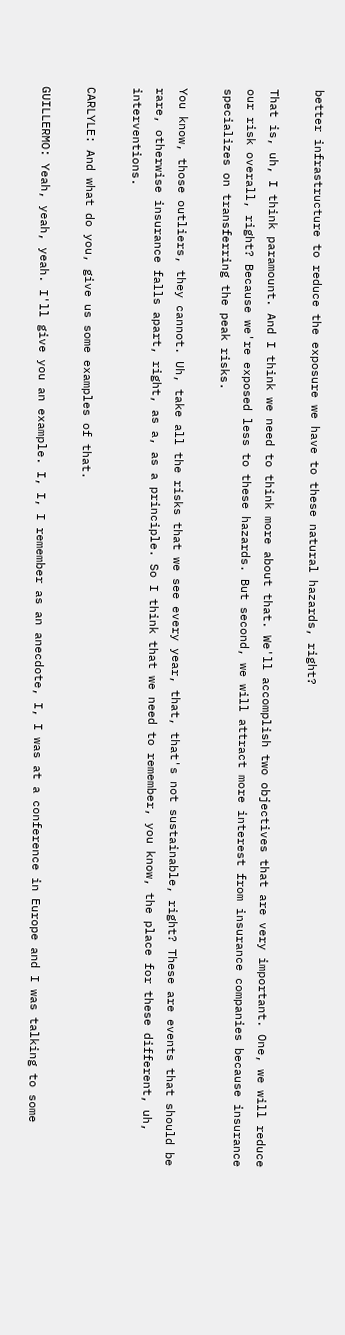better infrastructure to reduce the exposure we have to these natural hazards, right?

That is, uh, I think paramount. And I think we need to think more about that. We'll accomplish two objectives that are very important. One, we will reduce our risk overall, right? Because we're exposed less to these hazards. But second, we will attract more interest from insurance companies because insurance specializes on transferring the peak risks.

You know, those outliers, they cannot. Uh, take all the risks that we see every year, that, that's not sustainable, right? These are events that should be rare, otherwise insurance falls apart, right, as a, as a principle. So I think that we need to remember, you know, the place for these different, uh, interventions.

CARLYLE: And what do you, give us some examples of that.

GUILLERMO: Yeah, yeah, yeah. I'll give you an example. I, I, I remember as an anecdote, I, I was at a conference in Europe and I was talking to some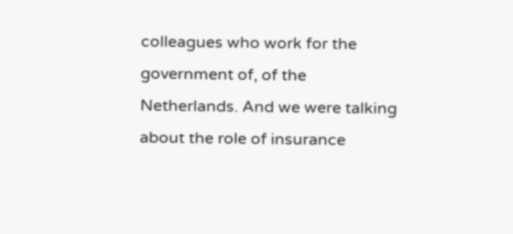colleagues who work for the government of, of the Netherlands. And we were talking about the role of insurance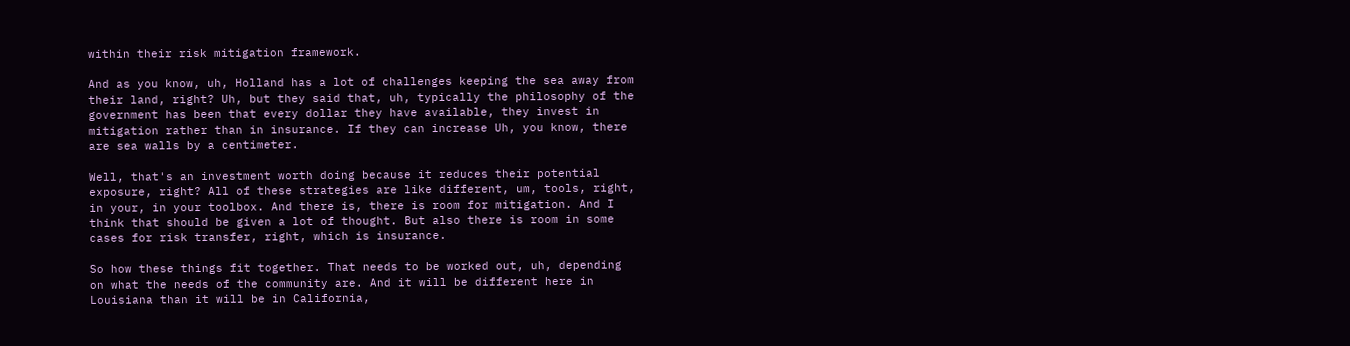within their risk mitigation framework.

And as you know, uh, Holland has a lot of challenges keeping the sea away from their land, right? Uh, but they said that, uh, typically the philosophy of the government has been that every dollar they have available, they invest in mitigation rather than in insurance. If they can increase Uh, you know, there are sea walls by a centimeter.

Well, that's an investment worth doing because it reduces their potential exposure, right? All of these strategies are like different, um, tools, right, in your, in your toolbox. And there is, there is room for mitigation. And I think that should be given a lot of thought. But also there is room in some cases for risk transfer, right, which is insurance.

So how these things fit together. That needs to be worked out, uh, depending on what the needs of the community are. And it will be different here in Louisiana than it will be in California,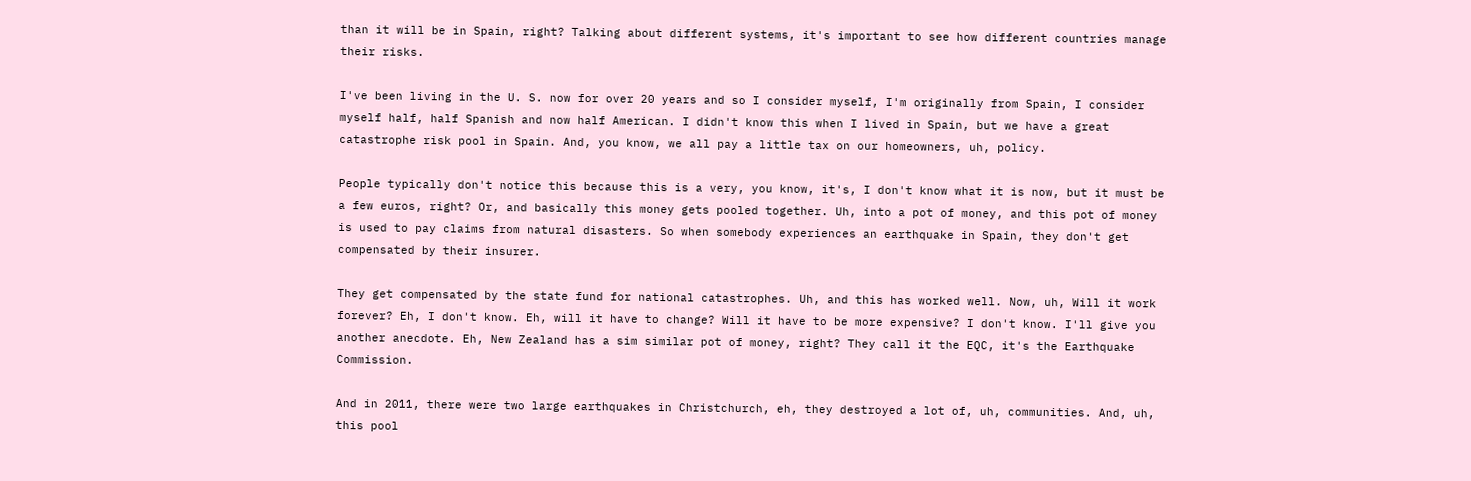than it will be in Spain, right? Talking about different systems, it's important to see how different countries manage their risks.

I've been living in the U. S. now for over 20 years and so I consider myself, I'm originally from Spain, I consider myself half, half Spanish and now half American. I didn't know this when I lived in Spain, but we have a great catastrophe risk pool in Spain. And, you know, we all pay a little tax on our homeowners, uh, policy.

People typically don't notice this because this is a very, you know, it's, I don't know what it is now, but it must be a few euros, right? Or, and basically this money gets pooled together. Uh, into a pot of money, and this pot of money is used to pay claims from natural disasters. So when somebody experiences an earthquake in Spain, they don't get compensated by their insurer.

They get compensated by the state fund for national catastrophes. Uh, and this has worked well. Now, uh, Will it work forever? Eh, I don't know. Eh, will it have to change? Will it have to be more expensive? I don't know. I'll give you another anecdote. Eh, New Zealand has a sim similar pot of money, right? They call it the EQC, it's the Earthquake Commission.

And in 2011, there were two large earthquakes in Christchurch, eh, they destroyed a lot of, uh, communities. And, uh, this pool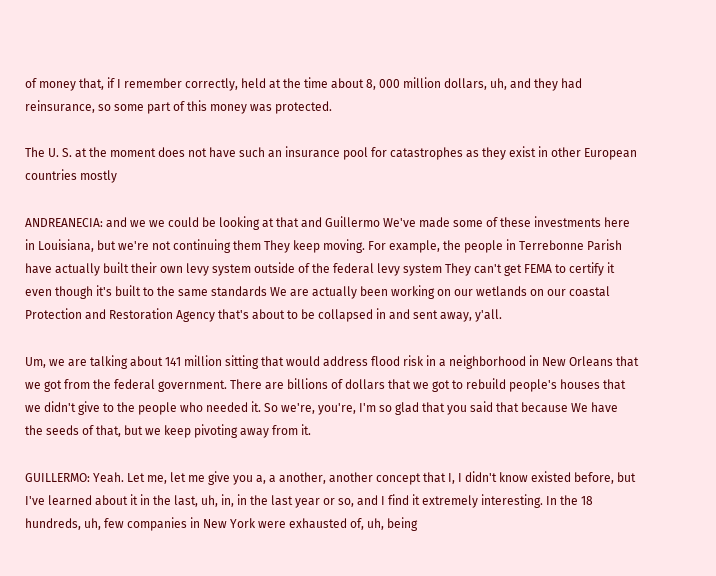of money that, if I remember correctly, held at the time about 8, 000 million dollars, uh, and they had reinsurance, so some part of this money was protected.

The U. S. at the moment does not have such an insurance pool for catastrophes as they exist in other European countries mostly

ANDREANECIA: and we we could be looking at that and Guillermo We've made some of these investments here in Louisiana, but we're not continuing them They keep moving. For example, the people in Terrebonne Parish have actually built their own levy system outside of the federal levy system They can't get FEMA to certify it even though it's built to the same standards We are actually been working on our wetlands on our coastal Protection and Restoration Agency that's about to be collapsed in and sent away, y'all.

Um, we are talking about 141 million sitting that would address flood risk in a neighborhood in New Orleans that we got from the federal government. There are billions of dollars that we got to rebuild people's houses that we didn't give to the people who needed it. So we're, you're, I'm so glad that you said that because We have the seeds of that, but we keep pivoting away from it.

GUILLERMO: Yeah. Let me, let me give you a, a another, another concept that I, I didn't know existed before, but I've learned about it in the last, uh, in, in the last year or so, and I find it extremely interesting. In the 18 hundreds, uh, few companies in New York were exhausted of, uh, being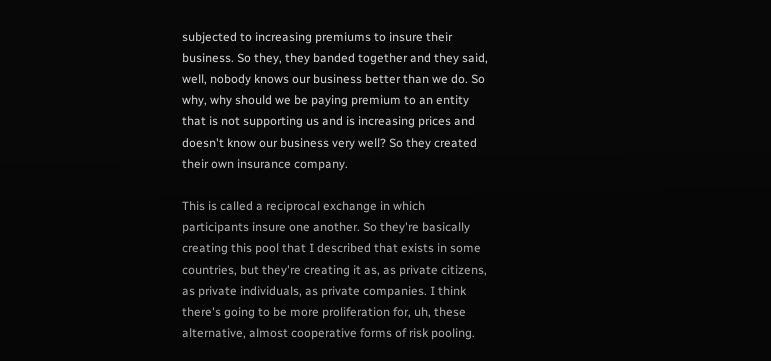subjected to increasing premiums to insure their business. So they, they banded together and they said, well, nobody knows our business better than we do. So why, why should we be paying premium to an entity that is not supporting us and is increasing prices and doesn't know our business very well? So they created their own insurance company.

This is called a reciprocal exchange in which participants insure one another. So they're basically creating this pool that I described that exists in some countries, but they're creating it as, as private citizens, as private individuals, as private companies. I think there's going to be more proliferation for, uh, these alternative, almost cooperative forms of risk pooling.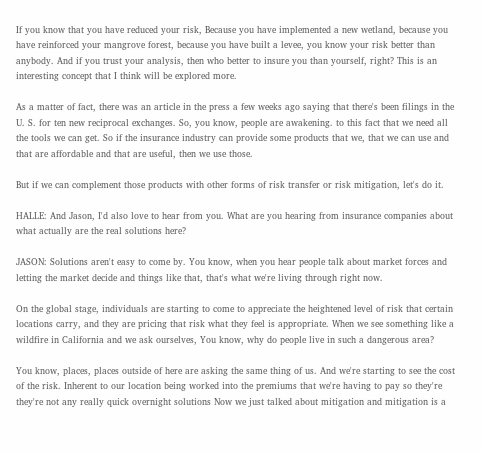If you know that you have reduced your risk, Because you have implemented a new wetland, because you have reinforced your mangrove forest, because you have built a levee, you know your risk better than anybody. And if you trust your analysis, then who better to insure you than yourself, right? This is an interesting concept that I think will be explored more.

As a matter of fact, there was an article in the press a few weeks ago saying that there's been filings in the U. S. for ten new reciprocal exchanges. So, you know, people are awakening. to this fact that we need all the tools we can get. So if the insurance industry can provide some products that we, that we can use and that are affordable and that are useful, then we use those.

But if we can complement those products with other forms of risk transfer or risk mitigation, let's do it.

HALLE: And Jason, I'd also love to hear from you. What are you hearing from insurance companies about what actually are the real solutions here?

JASON: Solutions aren't easy to come by. You know, when you hear people talk about market forces and letting the market decide and things like that, that's what we're living through right now.

On the global stage, individuals are starting to come to appreciate the heightened level of risk that certain locations carry, and they are pricing that risk what they feel is appropriate. When we see something like a wildfire in California and we ask ourselves, You know, why do people live in such a dangerous area?

You know, places, places outside of here are asking the same thing of us. And we're starting to see the cost of the risk. Inherent to our location being worked into the premiums that we're having to pay so they're they're not any really quick overnight solutions Now we just talked about mitigation and mitigation is a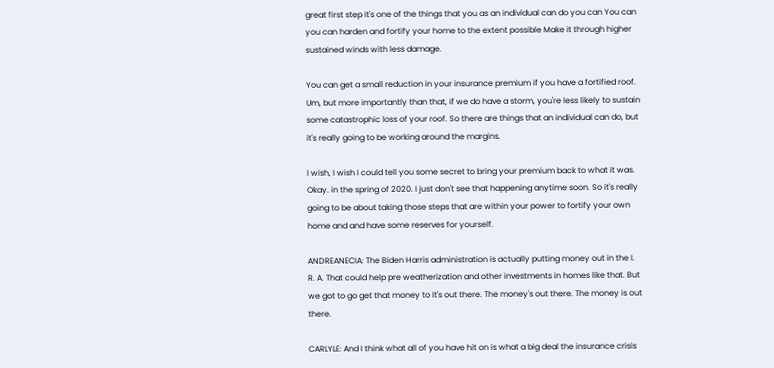great first step It's one of the things that you as an individual can do you can You can you can harden and fortify your home to the extent possible Make it through higher sustained winds with less damage.

You can get a small reduction in your insurance premium if you have a fortified roof. Um, but more importantly than that, if we do have a storm, you're less likely to sustain some catastrophic loss of your roof. So there are things that an individual can do, but it's really going to be working around the margins.

I wish, I wish I could tell you some secret to bring your premium back to what it was. Okay. in the spring of 2020. I just don't see that happening anytime soon. So it's really going to be about taking those steps that are within your power to fortify your own home and and have some reserves for yourself.

ANDREANECIA: The Biden Harris administration is actually putting money out in the I. R. A. That could help pre weatherization and other investments in homes like that. But we got to go get that money to It's out there. The money's out there. The money is out there.

CARLYLE: And I think what all of you have hit on is what a big deal the insurance crisis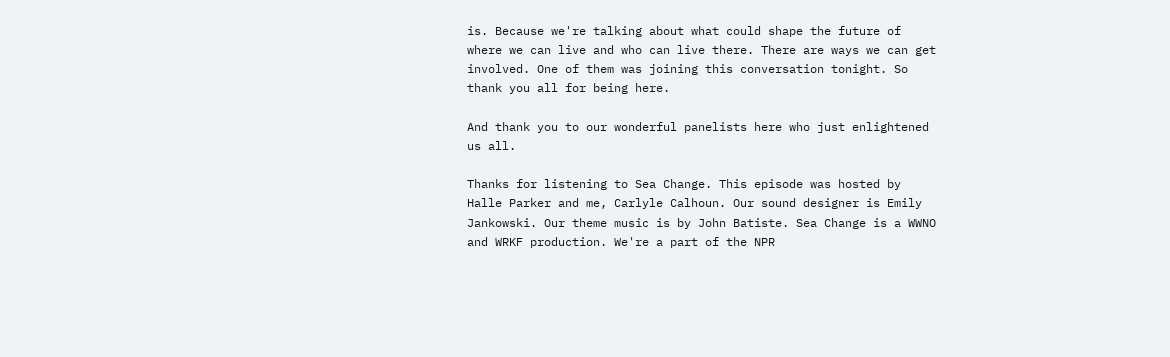is. Because we're talking about what could shape the future of where we can live and who can live there. There are ways we can get involved. One of them was joining this conversation tonight. So thank you all for being here.

And thank you to our wonderful panelists here who just enlightened us all.

Thanks for listening to Sea Change. This episode was hosted by Halle Parker and me, Carlyle Calhoun. Our sound designer is Emily Jankowski. Our theme music is by John Batiste. Sea Change is a WWNO and WRKF production. We're a part of the NPR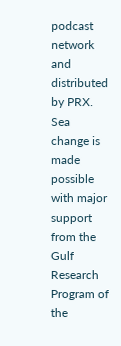podcast network and distributed by PRX. Sea change is made possible with major support from the Gulf Research Program of the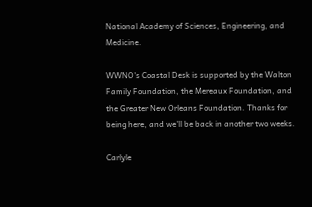National Academy of Sciences, Engineering, and Medicine.

WWNO's Coastal Desk is supported by the Walton Family Foundation, the Mereaux Foundation, and the Greater New Orleans Foundation. Thanks for being here, and we'll be back in another two weeks.

Carlyle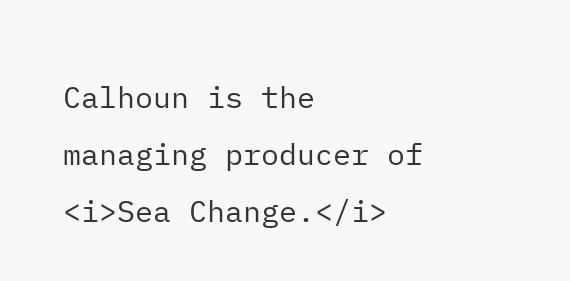Calhoun is the managing producer of <i>Sea Change.</i>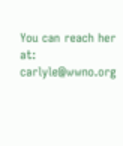You can reach her at: carlyle@wwno.org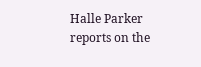Halle Parker reports on the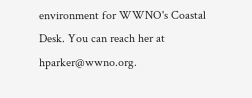environment for WWNO's Coastal Desk. You can reach her at hparker@wwno.org.